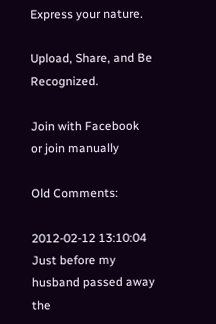Express your nature.

Upload, Share, and Be Recognized.

Join with Facebook
or join manually

Old Comments:

2012-02-12 13:10:04
Just before my husband passed away the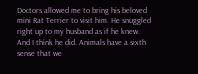Doctors allowed me to bring his beloved mini Rat Terrier to visit him. He snuggled right up to my husband as if he knew. And I think he did. Animals have a sixth sense that we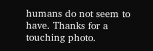humans do not seem to have. Thanks for a touching photo.